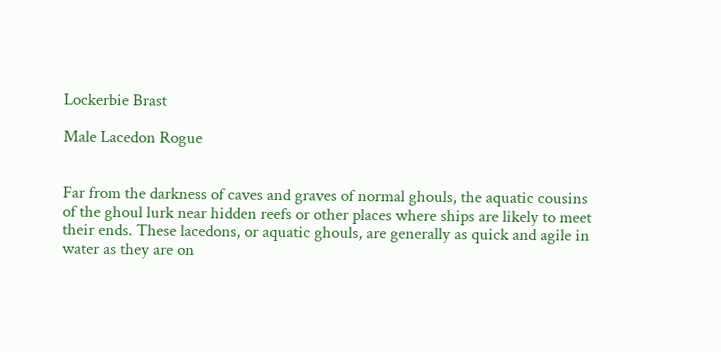Lockerbie Brast

Male Lacedon Rogue


Far from the darkness of caves and graves of normal ghouls, the aquatic cousins of the ghoul lurk near hidden reefs or other places where ships are likely to meet their ends. These lacedons, or aquatic ghouls, are generally as quick and agile in water as they are on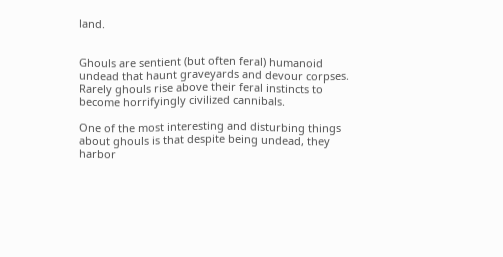land.


Ghouls are sentient (but often feral) humanoid undead that haunt graveyards and devour corpses. Rarely ghouls rise above their feral instincts to become horrifyingly civilized cannibals.

One of the most interesting and disturbing things about ghouls is that despite being undead, they harbor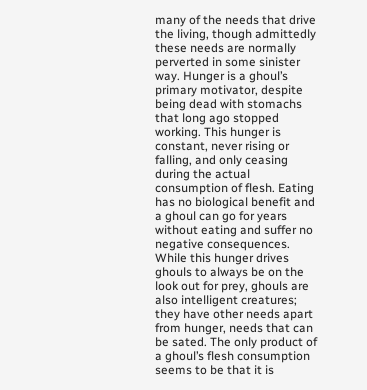many of the needs that drive the living, though admittedly these needs are normally perverted in some sinister way. Hunger is a ghoul’s primary motivator, despite being dead with stomachs that long ago stopped working. This hunger is constant, never rising or falling, and only ceasing during the actual consumption of flesh. Eating has no biological benefit and a ghoul can go for years without eating and suffer no negative consequences. While this hunger drives ghouls to always be on the look out for prey, ghouls are also intelligent creatures; they have other needs apart from hunger, needs that can be sated. The only product of a ghoul’s flesh consumption seems to be that it is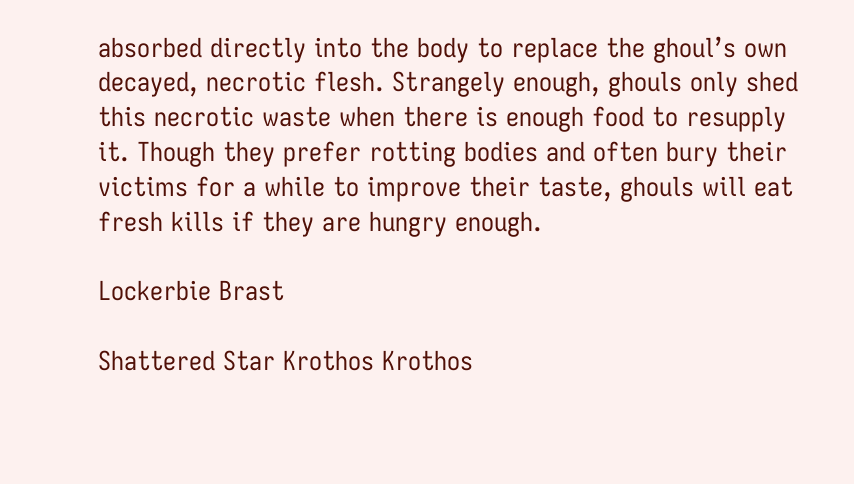absorbed directly into the body to replace the ghoul’s own decayed, necrotic flesh. Strangely enough, ghouls only shed this necrotic waste when there is enough food to resupply it. Though they prefer rotting bodies and often bury their victims for a while to improve their taste, ghouls will eat fresh kills if they are hungry enough.

Lockerbie Brast

Shattered Star Krothos Krothos